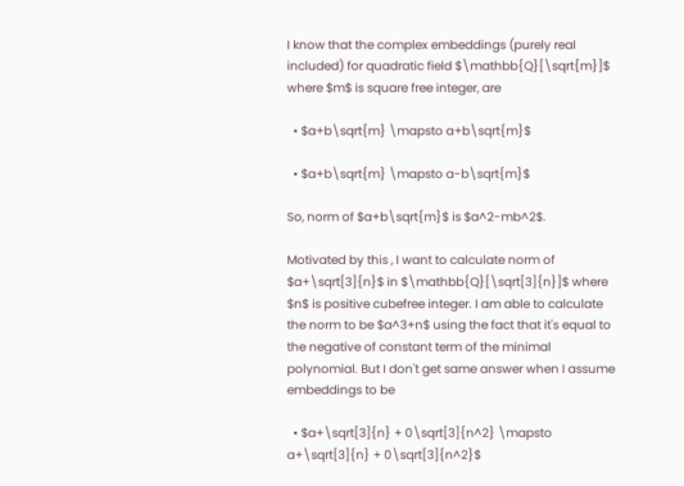I know that the complex embeddings (purely real included) for quadratic field $\mathbb{Q}[\sqrt{m}]$ where $m$ is square free integer, are

  • $a+b\sqrt{m} \mapsto a+b\sqrt{m}$

  • $a+b\sqrt{m} \mapsto a-b\sqrt{m}$

So, norm of $a+b\sqrt{m}$ is $a^2-mb^2$.

Motivated by this , I want to calculate norm of $a+\sqrt[3]{n}$ in $\mathbb{Q}[\sqrt[3]{n}]$ where $n$ is positive cubefree integer. I am able to calculate the norm to be $a^3+n$ using the fact that it's equal to the negative of constant term of the minimal polynomial. But I don't get same answer when I assume embeddings to be

  • $a+\sqrt[3]{n} + 0\sqrt[3]{n^2} \mapsto a+\sqrt[3]{n} + 0\sqrt[3]{n^2}$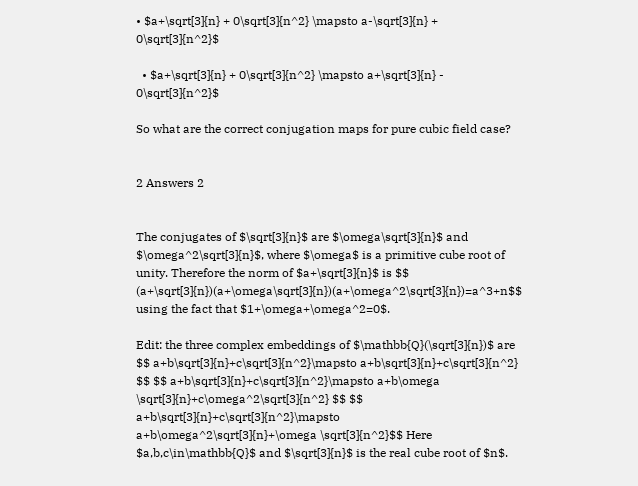• $a+\sqrt[3]{n} + 0\sqrt[3]{n^2} \mapsto a-\sqrt[3]{n} + 0\sqrt[3]{n^2}$

  • $a+\sqrt[3]{n} + 0\sqrt[3]{n^2} \mapsto a+\sqrt[3]{n} - 0\sqrt[3]{n^2}$

So what are the correct conjugation maps for pure cubic field case?


2 Answers 2


The conjugates of $\sqrt[3]{n}$ are $\omega\sqrt[3]{n}$ and $\omega^2\sqrt[3]{n}$, where $\omega$ is a primitive cube root of unity. Therefore the norm of $a+\sqrt[3]{n}$ is $$ (a+\sqrt[3]{n})(a+\omega\sqrt[3]{n})(a+\omega^2\sqrt[3]{n})=a^3+n$$ using the fact that $1+\omega+\omega^2=0$.

Edit: the three complex embeddings of $\mathbb{Q}(\sqrt[3]{n})$ are $$ a+b\sqrt[3]{n}+c\sqrt[3]{n^2}\mapsto a+b\sqrt[3]{n}+c\sqrt[3]{n^2} $$ $$ a+b\sqrt[3]{n}+c\sqrt[3]{n^2}\mapsto a+b\omega \sqrt[3]{n}+c\omega^2\sqrt[3]{n^2} $$ $$ a+b\sqrt[3]{n}+c\sqrt[3]{n^2}\mapsto a+b\omega^2\sqrt[3]{n}+\omega \sqrt[3]{n^2}$$ Here $a,b,c\in\mathbb{Q}$ and $\sqrt[3]{n}$ is the real cube root of $n$.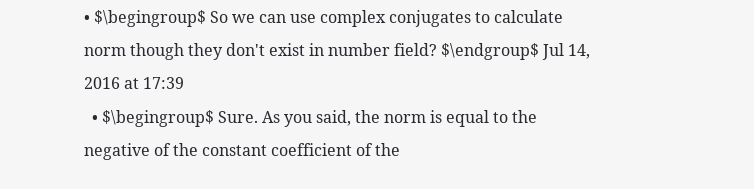• $\begingroup$ So we can use complex conjugates to calculate norm though they don't exist in number field? $\endgroup$ Jul 14, 2016 at 17:39
  • $\begingroup$ Sure. As you said, the norm is equal to the negative of the constant coefficient of the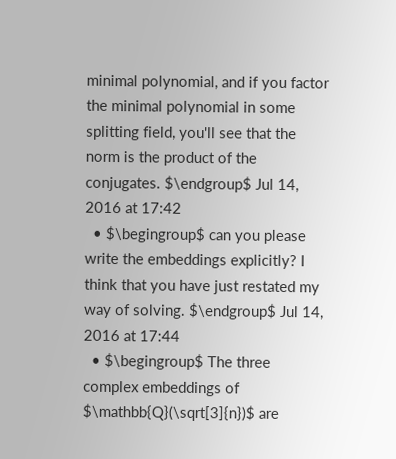minimal polynomial, and if you factor the minimal polynomial in some splitting field, you'll see that the norm is the product of the conjugates. $\endgroup$ Jul 14, 2016 at 17:42
  • $\begingroup$ can you please write the embeddings explicitly? I think that you have just restated my way of solving. $\endgroup$ Jul 14, 2016 at 17:44
  • $\begingroup$ The three complex embeddings of $\mathbb{Q}(\sqrt[3]{n})$ are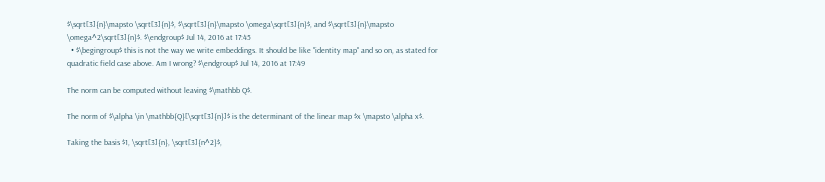$\sqrt[3]{n}\mapsto \sqrt[3]{n}$, $\sqrt[3]{n}\mapsto \omega\sqrt[3]{n}$, and $\sqrt[3]{n}\mapsto \omega^2\sqrt[3]{n}$. $\endgroup$ Jul 14, 2016 at 17:45
  • $\begingroup$ this is not the way we write embeddings. It should be like "identity map" and so on, as stated for quadratic field case above. Am I wrong? $\endgroup$ Jul 14, 2016 at 17:49

The norm can be computed without leaving $\mathbb Q$.

The norm of $\alpha \in \mathbb{Q}[\sqrt[3]{n}]$ is the determinant of the linear map $x \mapsto \alpha x$.

Taking the basis $1, \sqrt[3]{n}, \sqrt[3]{n^2}$,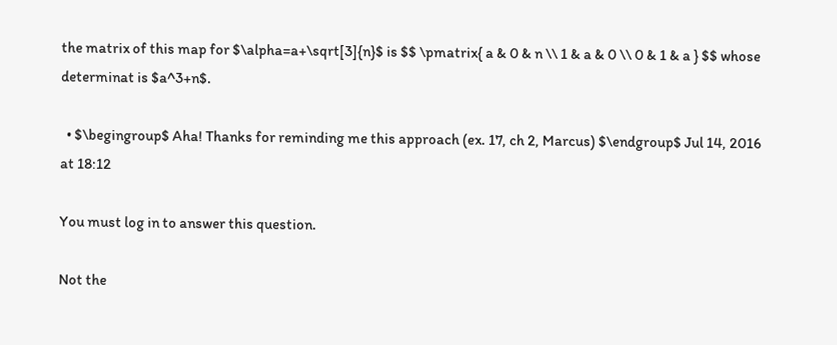the matrix of this map for $\alpha=a+\sqrt[3]{n}$ is $$ \pmatrix{ a & 0 & n \\ 1 & a & 0 \\ 0 & 1 & a } $$ whose determinat is $a^3+n$.

  • $\begingroup$ Aha! Thanks for reminding me this approach (ex. 17, ch 2, Marcus) $\endgroup$ Jul 14, 2016 at 18:12

You must log in to answer this question.

Not the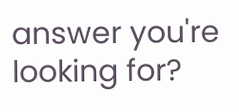answer you're looking for?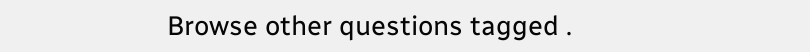Browse other questions tagged .